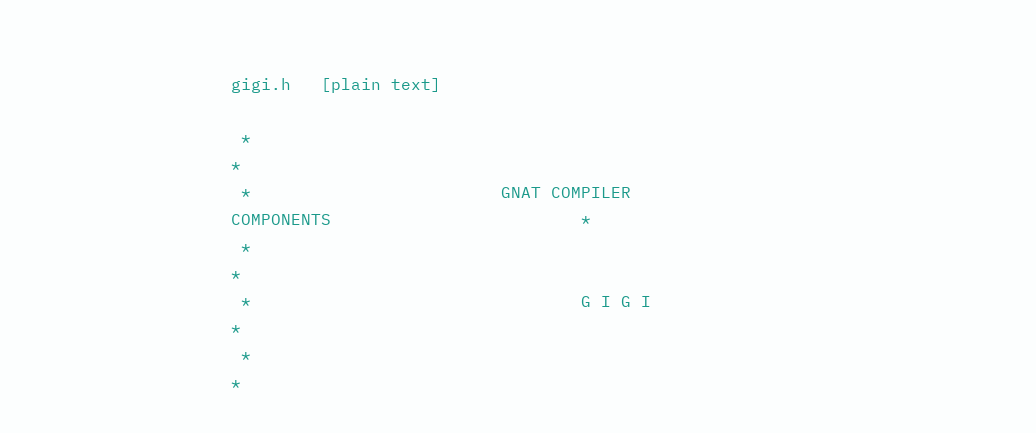gigi.h   [plain text]

 *                                                                          *
 *                         GNAT COMPILER COMPONENTS                         *
 *                                                                          *
 *                                 G I G I                                  *
 *                                                                          *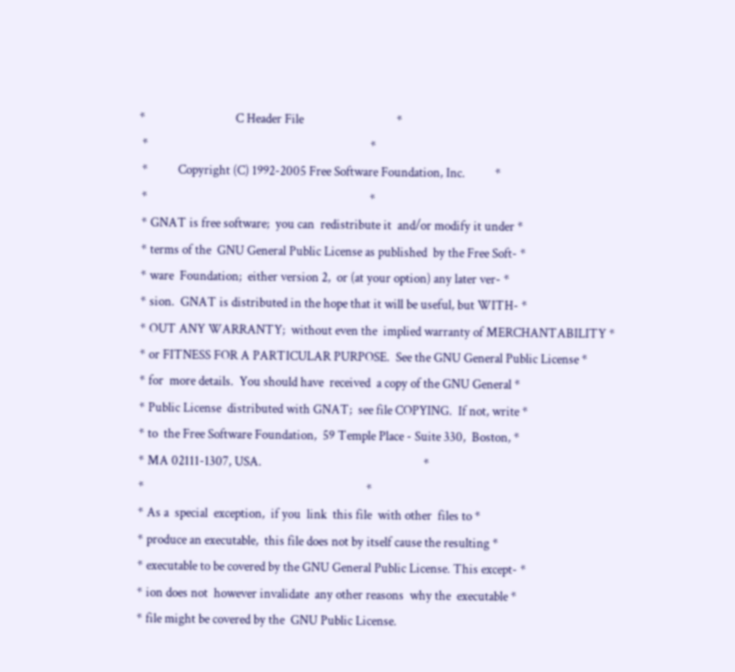*                              C Header File                               *
 *                                                                          *
 *          Copyright (C) 1992-2005 Free Software Foundation, Inc.          *
 *                                                                          *
 * GNAT is free software;  you can  redistribute it  and/or modify it under *
 * terms of the  GNU General Public License as published  by the Free Soft- *
 * ware  Foundation;  either version 2,  or (at your option) any later ver- *
 * sion.  GNAT is distributed in the hope that it will be useful, but WITH- *
 * OUT ANY WARRANTY;  without even the  implied warranty of MERCHANTABILITY *
 * or FITNESS FOR A PARTICULAR PURPOSE.  See the GNU General Public License *
 * for  more details.  You should have  received  a copy of the GNU General *
 * Public License  distributed with GNAT;  see file COPYING.  If not, write *
 * to  the Free Software Foundation,  59 Temple Place - Suite 330,  Boston, *
 * MA 02111-1307, USA.                                                      *
 *                                                                          *
 * As a  special  exception,  if you  link  this file  with other  files to *
 * produce an executable,  this file does not by itself cause the resulting *
 * executable to be covered by the GNU General Public License. This except- *
 * ion does not  however invalidate  any other reasons  why the  executable *
 * file might be covered by the  GNU Public License.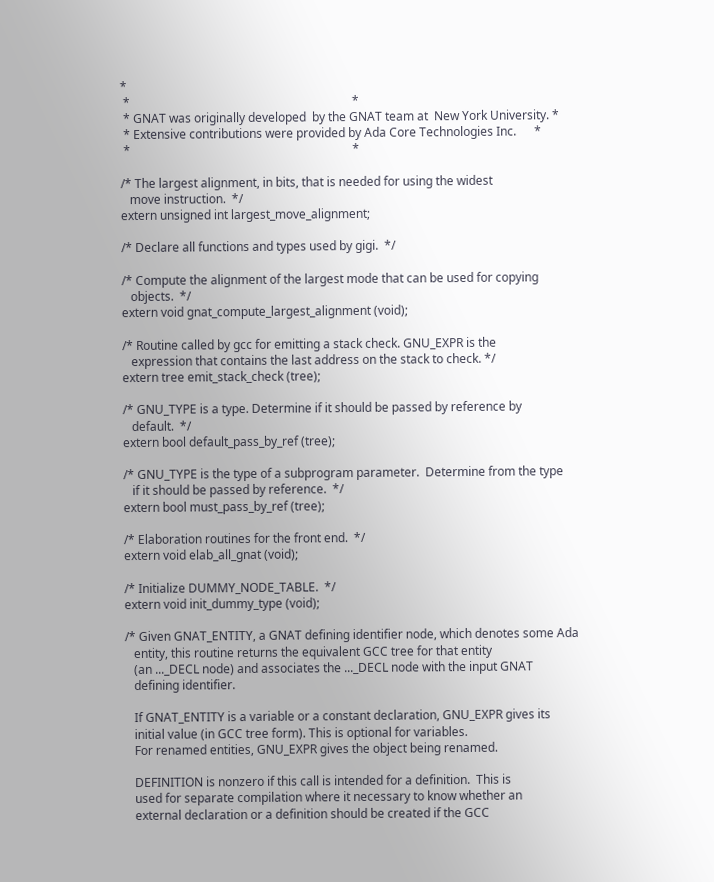*
 *                                                                          *
 * GNAT was originally developed  by the GNAT team at  New York University. *
 * Extensive contributions were provided by Ada Core Technologies Inc.      *
 *                                                                          *

/* The largest alignment, in bits, that is needed for using the widest
   move instruction.  */
extern unsigned int largest_move_alignment;

/* Declare all functions and types used by gigi.  */

/* Compute the alignment of the largest mode that can be used for copying
   objects.  */
extern void gnat_compute_largest_alignment (void);

/* Routine called by gcc for emitting a stack check. GNU_EXPR is the
   expression that contains the last address on the stack to check. */
extern tree emit_stack_check (tree);

/* GNU_TYPE is a type. Determine if it should be passed by reference by
   default.  */
extern bool default_pass_by_ref (tree);

/* GNU_TYPE is the type of a subprogram parameter.  Determine from the type
   if it should be passed by reference.  */
extern bool must_pass_by_ref (tree);

/* Elaboration routines for the front end.  */
extern void elab_all_gnat (void);

/* Initialize DUMMY_NODE_TABLE.  */
extern void init_dummy_type (void);

/* Given GNAT_ENTITY, a GNAT defining identifier node, which denotes some Ada
   entity, this routine returns the equivalent GCC tree for that entity
   (an ..._DECL node) and associates the ..._DECL node with the input GNAT
   defining identifier.

   If GNAT_ENTITY is a variable or a constant declaration, GNU_EXPR gives its
   initial value (in GCC tree form). This is optional for variables.
   For renamed entities, GNU_EXPR gives the object being renamed.

   DEFINITION is nonzero if this call is intended for a definition.  This is
   used for separate compilation where it necessary to know whether an
   external declaration or a definition should be created if the GCC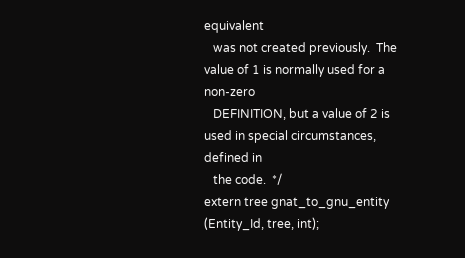equivalent
   was not created previously.  The value of 1 is normally used for a non-zero
   DEFINITION, but a value of 2 is used in special circumstances, defined in
   the code.  */
extern tree gnat_to_gnu_entity (Entity_Id, tree, int);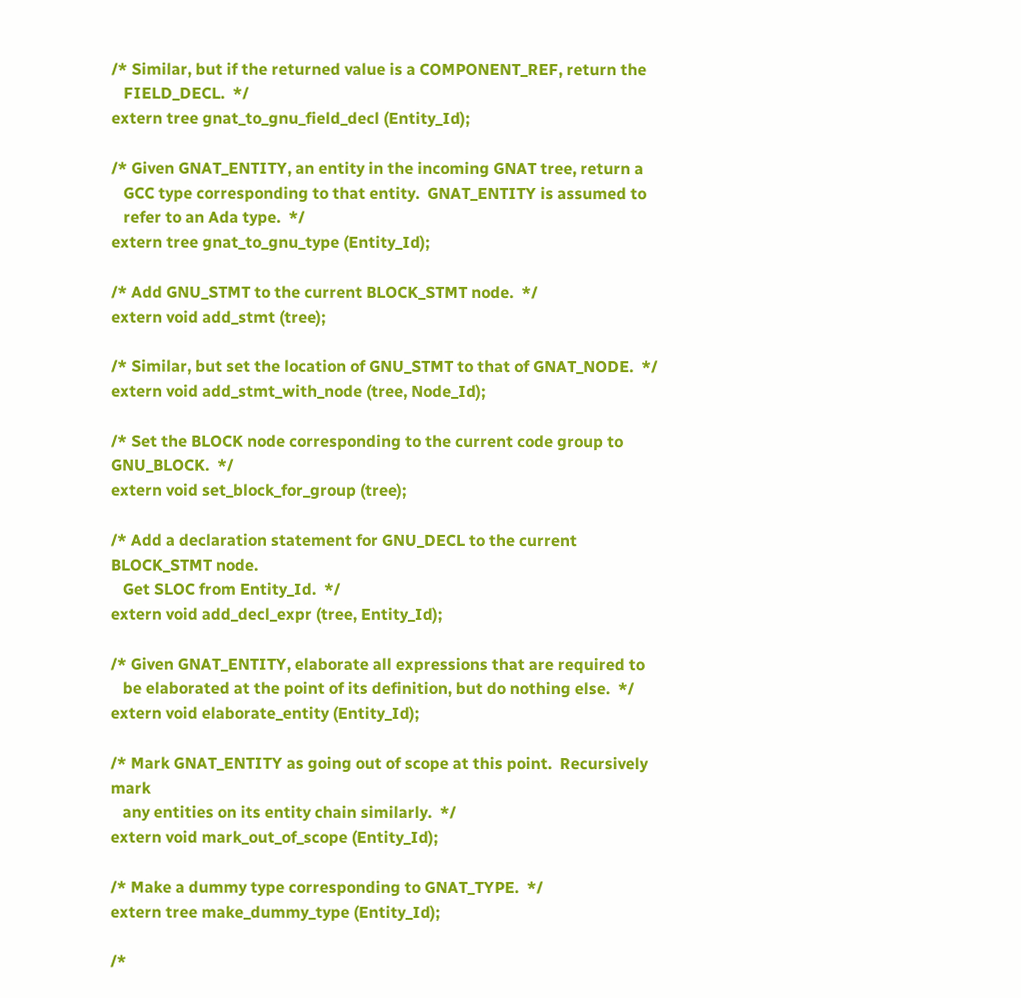/* Similar, but if the returned value is a COMPONENT_REF, return the
   FIELD_DECL.  */
extern tree gnat_to_gnu_field_decl (Entity_Id);

/* Given GNAT_ENTITY, an entity in the incoming GNAT tree, return a
   GCC type corresponding to that entity.  GNAT_ENTITY is assumed to
   refer to an Ada type.  */
extern tree gnat_to_gnu_type (Entity_Id);

/* Add GNU_STMT to the current BLOCK_STMT node.  */
extern void add_stmt (tree);

/* Similar, but set the location of GNU_STMT to that of GNAT_NODE.  */
extern void add_stmt_with_node (tree, Node_Id);

/* Set the BLOCK node corresponding to the current code group to GNU_BLOCK.  */
extern void set_block_for_group (tree);

/* Add a declaration statement for GNU_DECL to the current BLOCK_STMT node.
   Get SLOC from Entity_Id.  */
extern void add_decl_expr (tree, Entity_Id);

/* Given GNAT_ENTITY, elaborate all expressions that are required to
   be elaborated at the point of its definition, but do nothing else.  */
extern void elaborate_entity (Entity_Id);

/* Mark GNAT_ENTITY as going out of scope at this point.  Recursively mark
   any entities on its entity chain similarly.  */
extern void mark_out_of_scope (Entity_Id);

/* Make a dummy type corresponding to GNAT_TYPE.  */
extern tree make_dummy_type (Entity_Id);

/*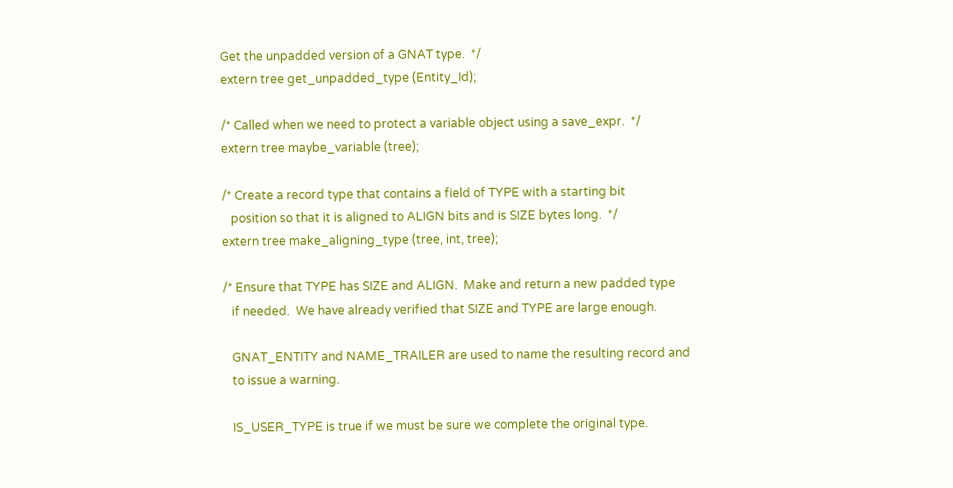Get the unpadded version of a GNAT type.  */
extern tree get_unpadded_type (Entity_Id);

/* Called when we need to protect a variable object using a save_expr.  */
extern tree maybe_variable (tree);

/* Create a record type that contains a field of TYPE with a starting bit
   position so that it is aligned to ALIGN bits and is SIZE bytes long.  */
extern tree make_aligning_type (tree, int, tree);

/* Ensure that TYPE has SIZE and ALIGN.  Make and return a new padded type
   if needed.  We have already verified that SIZE and TYPE are large enough.

   GNAT_ENTITY and NAME_TRAILER are used to name the resulting record and
   to issue a warning.

   IS_USER_TYPE is true if we must be sure we complete the original type.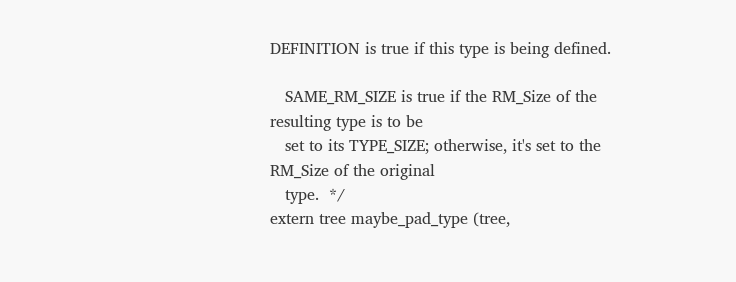DEFINITION is true if this type is being defined.

   SAME_RM_SIZE is true if the RM_Size of the resulting type is to be
   set to its TYPE_SIZE; otherwise, it's set to the RM_Size of the original
   type.  */
extern tree maybe_pad_type (tree,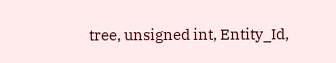tree, unsigned int, Entity_Id,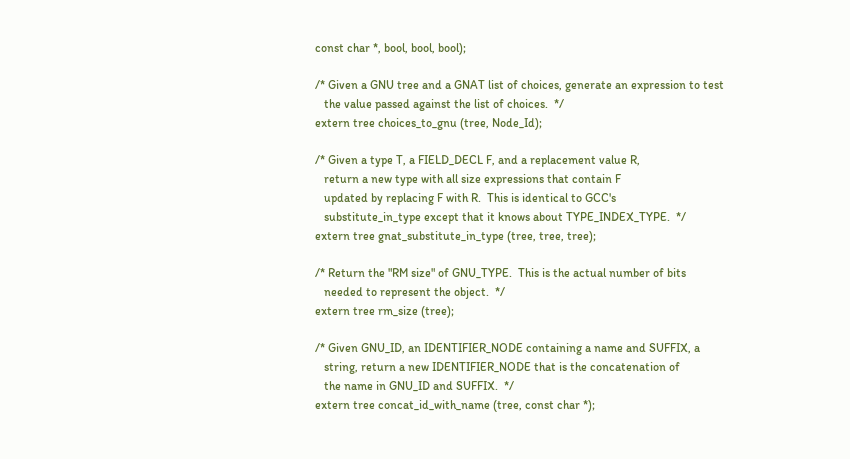const char *, bool, bool, bool);

/* Given a GNU tree and a GNAT list of choices, generate an expression to test
   the value passed against the list of choices.  */
extern tree choices_to_gnu (tree, Node_Id);

/* Given a type T, a FIELD_DECL F, and a replacement value R,
   return a new type with all size expressions that contain F
   updated by replacing F with R.  This is identical to GCC's
   substitute_in_type except that it knows about TYPE_INDEX_TYPE.  */
extern tree gnat_substitute_in_type (tree, tree, tree);

/* Return the "RM size" of GNU_TYPE.  This is the actual number of bits
   needed to represent the object.  */
extern tree rm_size (tree);

/* Given GNU_ID, an IDENTIFIER_NODE containing a name and SUFFIX, a
   string, return a new IDENTIFIER_NODE that is the concatenation of
   the name in GNU_ID and SUFFIX.  */
extern tree concat_id_with_name (tree, const char *);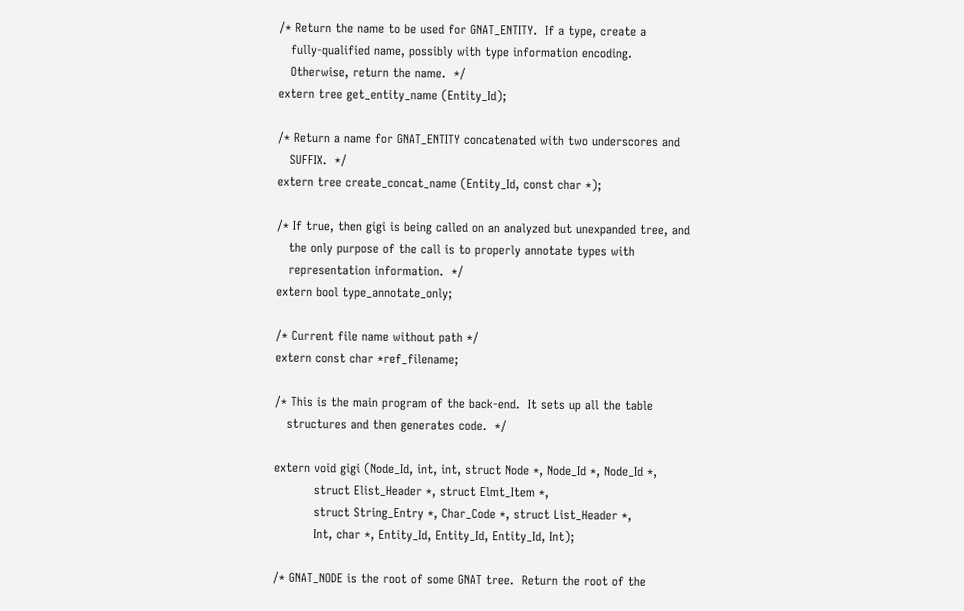/* Return the name to be used for GNAT_ENTITY.  If a type, create a
   fully-qualified name, possibly with type information encoding.
   Otherwise, return the name.  */
extern tree get_entity_name (Entity_Id);

/* Return a name for GNAT_ENTITY concatenated with two underscores and
   SUFFIX.  */
extern tree create_concat_name (Entity_Id, const char *);

/* If true, then gigi is being called on an analyzed but unexpanded tree, and
   the only purpose of the call is to properly annotate types with
   representation information.  */
extern bool type_annotate_only;

/* Current file name without path */
extern const char *ref_filename;

/* This is the main program of the back-end.  It sets up all the table
   structures and then generates code.  */

extern void gigi (Node_Id, int, int, struct Node *, Node_Id *, Node_Id *,
          struct Elist_Header *, struct Elmt_Item *,
          struct String_Entry *, Char_Code *, struct List_Header *,
          Int, char *, Entity_Id, Entity_Id, Entity_Id, Int);

/* GNAT_NODE is the root of some GNAT tree.  Return the root of the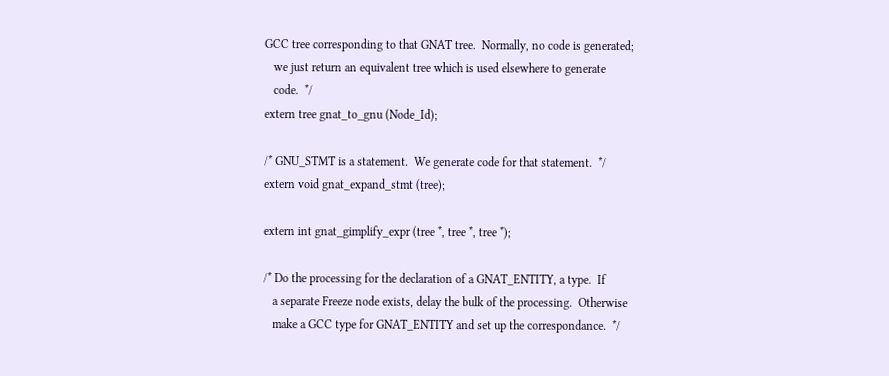GCC tree corresponding to that GNAT tree.  Normally, no code is generated;
   we just return an equivalent tree which is used elsewhere to generate
   code.  */
extern tree gnat_to_gnu (Node_Id);

/* GNU_STMT is a statement.  We generate code for that statement.  */
extern void gnat_expand_stmt (tree);

extern int gnat_gimplify_expr (tree *, tree *, tree *);

/* Do the processing for the declaration of a GNAT_ENTITY, a type.  If
   a separate Freeze node exists, delay the bulk of the processing.  Otherwise
   make a GCC type for GNAT_ENTITY and set up the correspondance.  */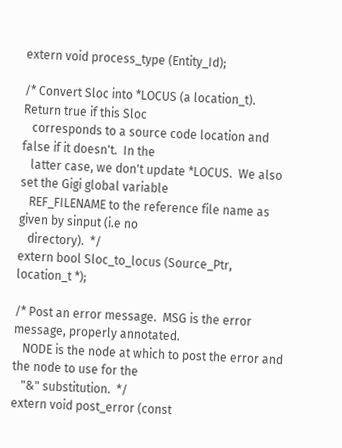extern void process_type (Entity_Id);

/* Convert Sloc into *LOCUS (a location_t).  Return true if this Sloc
   corresponds to a source code location and false if it doesn't.  In the
   latter case, we don't update *LOCUS.  We also set the Gigi global variable
   REF_FILENAME to the reference file name as given by sinput (i.e no
   directory).  */
extern bool Sloc_to_locus (Source_Ptr, location_t *);

/* Post an error message.  MSG is the error message, properly annotated.
   NODE is the node at which to post the error and the node to use for the
   "&" substitution.  */
extern void post_error (const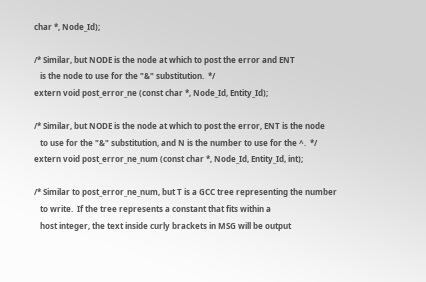char *, Node_Id);

/* Similar, but NODE is the node at which to post the error and ENT
   is the node to use for the "&" substitution.  */
extern void post_error_ne (const char *, Node_Id, Entity_Id);

/* Similar, but NODE is the node at which to post the error, ENT is the node
   to use for the "&" substitution, and N is the number to use for the ^.  */
extern void post_error_ne_num (const char *, Node_Id, Entity_Id, int);

/* Similar to post_error_ne_num, but T is a GCC tree representing the number
   to write.  If the tree represents a constant that fits within a
   host integer, the text inside curly brackets in MSG will be output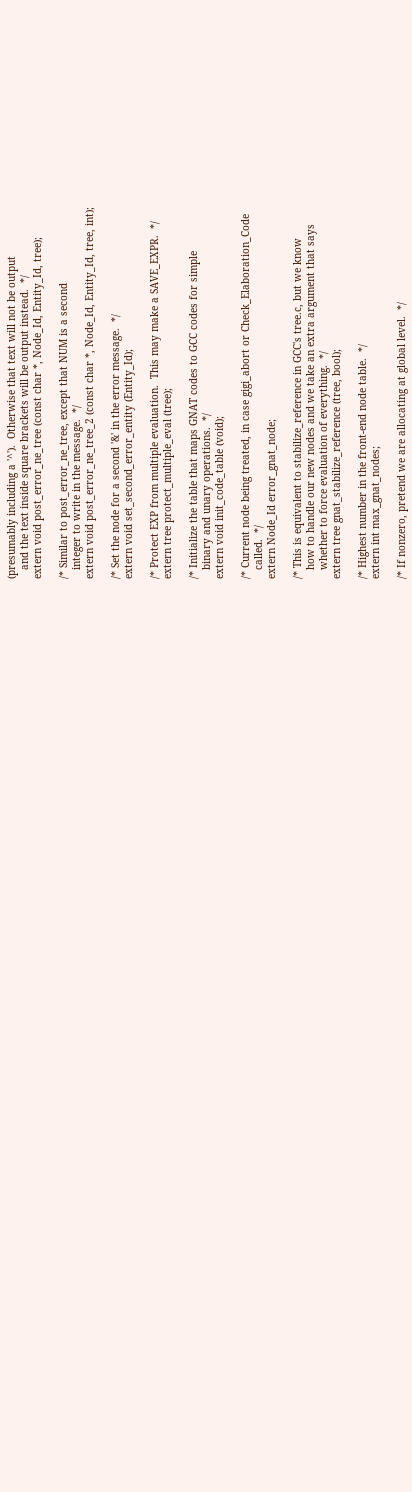(presumably including a '^').  Otherwise that text will not be output
   and the text inside square brackets will be output instead.  */
extern void post_error_ne_tree (const char *, Node_Id, Entity_Id, tree);

/* Similar to post_error_ne_tree, except that NUM is a second
   integer to write in the message.  */
extern void post_error_ne_tree_2 (const char *, Node_Id, Entity_Id, tree, int);

/* Set the node for a second '&' in the error message.  */
extern void set_second_error_entity (Entity_Id);

/* Protect EXP from multiple evaluation.  This may make a SAVE_EXPR.  */
extern tree protect_multiple_eval (tree);

/* Initialize the table that maps GNAT codes to GCC codes for simple
   binary and unary operations.  */
extern void init_code_table (void);

/* Current node being treated, in case gigi_abort or Check_Elaboration_Code
   called.  */
extern Node_Id error_gnat_node;

/* This is equivalent to stabilize_reference in GCC's tree.c, but we know
   how to handle our new nodes and we take an extra argument that says
   whether to force evaluation of everything.  */
extern tree gnat_stabilize_reference (tree, bool);

/* Highest number in the front-end node table.  */
extern int max_gnat_nodes;

/* If nonzero, pretend we are allocating at global level.  */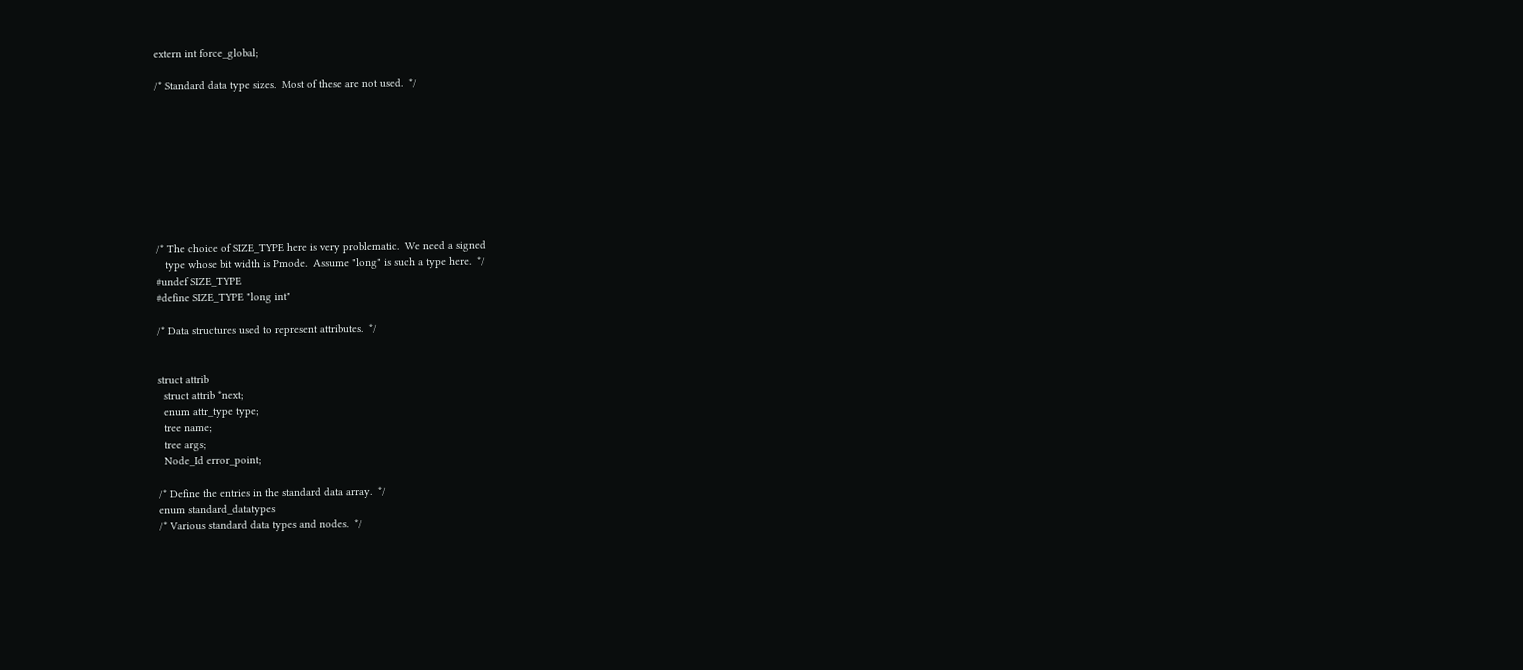extern int force_global;

/* Standard data type sizes.  Most of these are not used.  */









/* The choice of SIZE_TYPE here is very problematic.  We need a signed
   type whose bit width is Pmode.  Assume "long" is such a type here.  */
#undef SIZE_TYPE
#define SIZE_TYPE "long int"

/* Data structures used to represent attributes.  */


struct attrib
  struct attrib *next;
  enum attr_type type;
  tree name;
  tree args;
  Node_Id error_point;

/* Define the entries in the standard data array.  */
enum standard_datatypes
/* Various standard data types and nodes.  */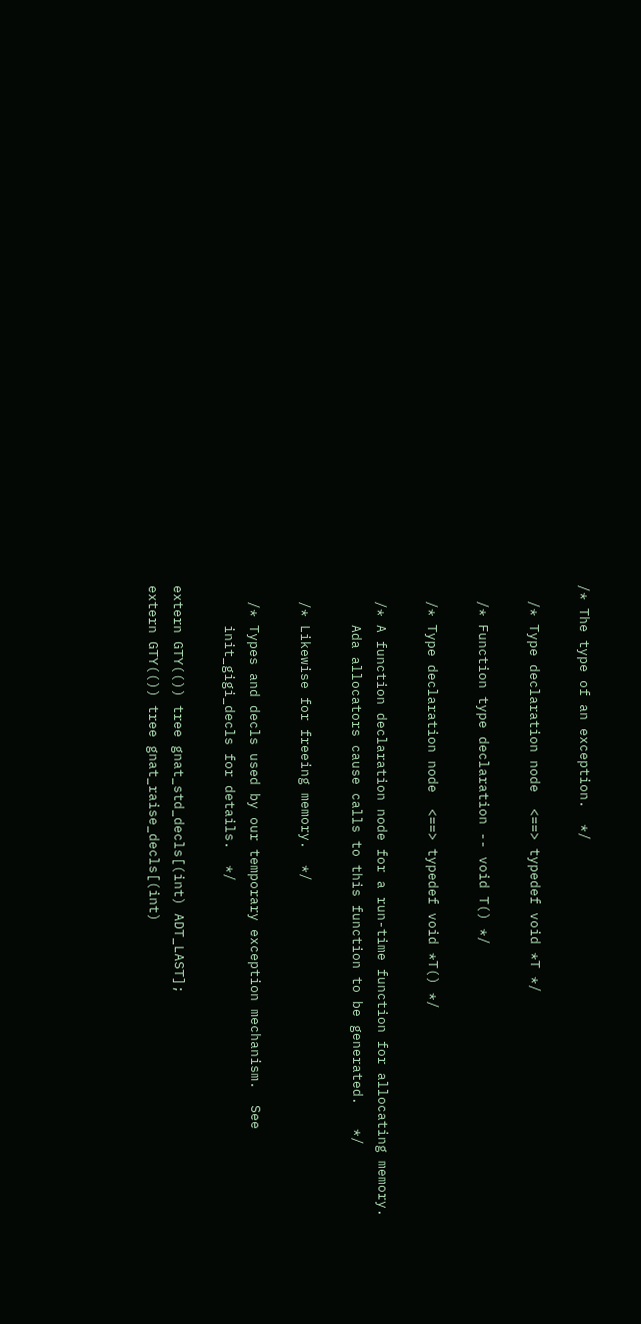/* The type of an exception.  */

  /* Type declaration node  <==> typedef void *T */

  /* Function type declaration -- void T() */

  /* Type declaration node  <==> typedef void *T() */

  /* A function declaration node for a run-time function for allocating memory.
     Ada allocators cause calls to this function to be generated.   */

  /* Likewise for freeing memory.  */

  /* Types and decls used by our temporary exception mechanism.  See
     init_gigi_decls for details.  */

extern GTY(()) tree gnat_std_decls[(int) ADT_LAST];
extern GTY(()) tree gnat_raise_decls[(int)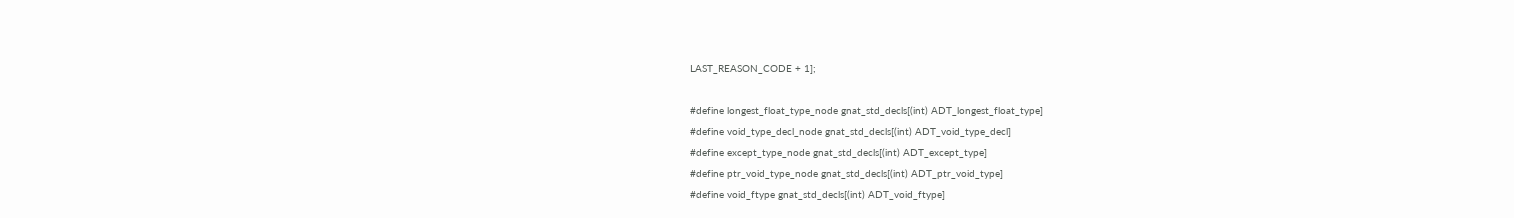LAST_REASON_CODE + 1];

#define longest_float_type_node gnat_std_decls[(int) ADT_longest_float_type]
#define void_type_decl_node gnat_std_decls[(int) ADT_void_type_decl]
#define except_type_node gnat_std_decls[(int) ADT_except_type]
#define ptr_void_type_node gnat_std_decls[(int) ADT_ptr_void_type]
#define void_ftype gnat_std_decls[(int) ADT_void_ftype]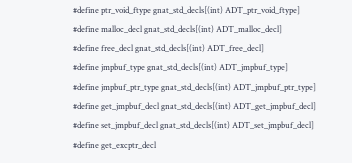#define ptr_void_ftype gnat_std_decls[(int) ADT_ptr_void_ftype]
#define malloc_decl gnat_std_decls[(int) ADT_malloc_decl]
#define free_decl gnat_std_decls[(int) ADT_free_decl]
#define jmpbuf_type gnat_std_decls[(int) ADT_jmpbuf_type]
#define jmpbuf_ptr_type gnat_std_decls[(int) ADT_jmpbuf_ptr_type]
#define get_jmpbuf_decl gnat_std_decls[(int) ADT_get_jmpbuf_decl]
#define set_jmpbuf_decl gnat_std_decls[(int) ADT_set_jmpbuf_decl]
#define get_excptr_decl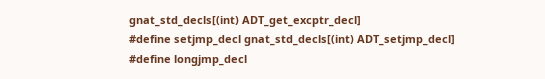gnat_std_decls[(int) ADT_get_excptr_decl]
#define setjmp_decl gnat_std_decls[(int) ADT_setjmp_decl]
#define longjmp_decl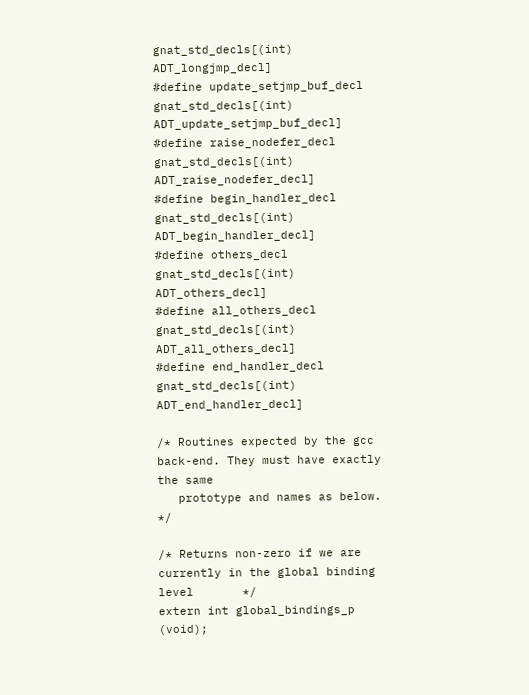gnat_std_decls[(int) ADT_longjmp_decl]
#define update_setjmp_buf_decl gnat_std_decls[(int) ADT_update_setjmp_buf_decl]
#define raise_nodefer_decl gnat_std_decls[(int) ADT_raise_nodefer_decl]
#define begin_handler_decl gnat_std_decls[(int) ADT_begin_handler_decl]
#define others_decl gnat_std_decls[(int) ADT_others_decl]
#define all_others_decl gnat_std_decls[(int) ADT_all_others_decl]
#define end_handler_decl gnat_std_decls[(int) ADT_end_handler_decl]

/* Routines expected by the gcc back-end. They must have exactly the same
   prototype and names as below.  */

/* Returns non-zero if we are currently in the global binding level       */
extern int global_bindings_p (void);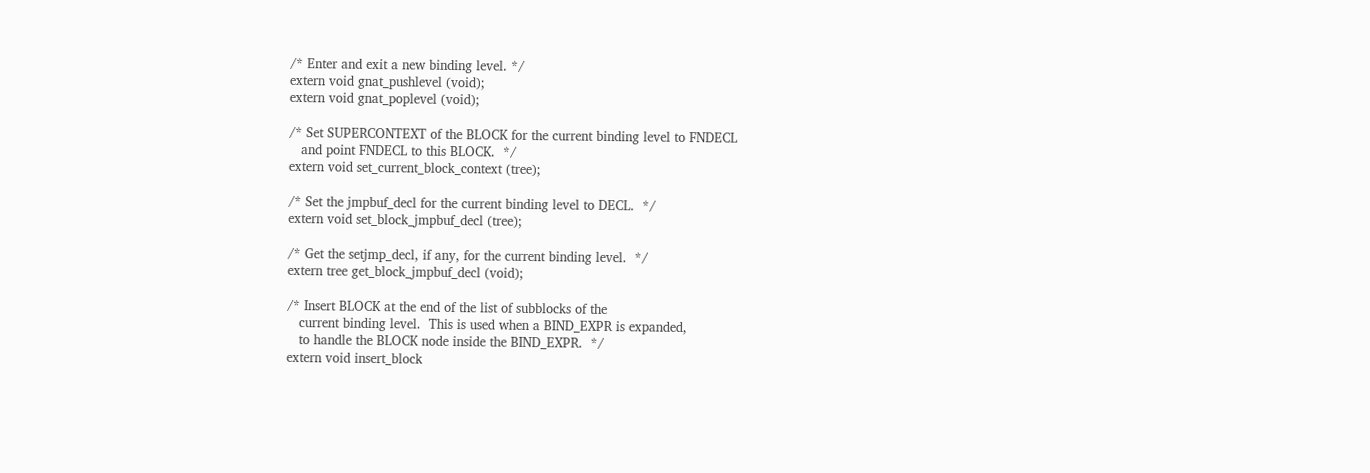/* Enter and exit a new binding level. */
extern void gnat_pushlevel (void);
extern void gnat_poplevel (void);

/* Set SUPERCONTEXT of the BLOCK for the current binding level to FNDECL
   and point FNDECL to this BLOCK.  */
extern void set_current_block_context (tree);

/* Set the jmpbuf_decl for the current binding level to DECL.  */
extern void set_block_jmpbuf_decl (tree);

/* Get the setjmp_decl, if any, for the current binding level.  */
extern tree get_block_jmpbuf_decl (void);

/* Insert BLOCK at the end of the list of subblocks of the
   current binding level.  This is used when a BIND_EXPR is expanded,
   to handle the BLOCK node inside the BIND_EXPR.  */
extern void insert_block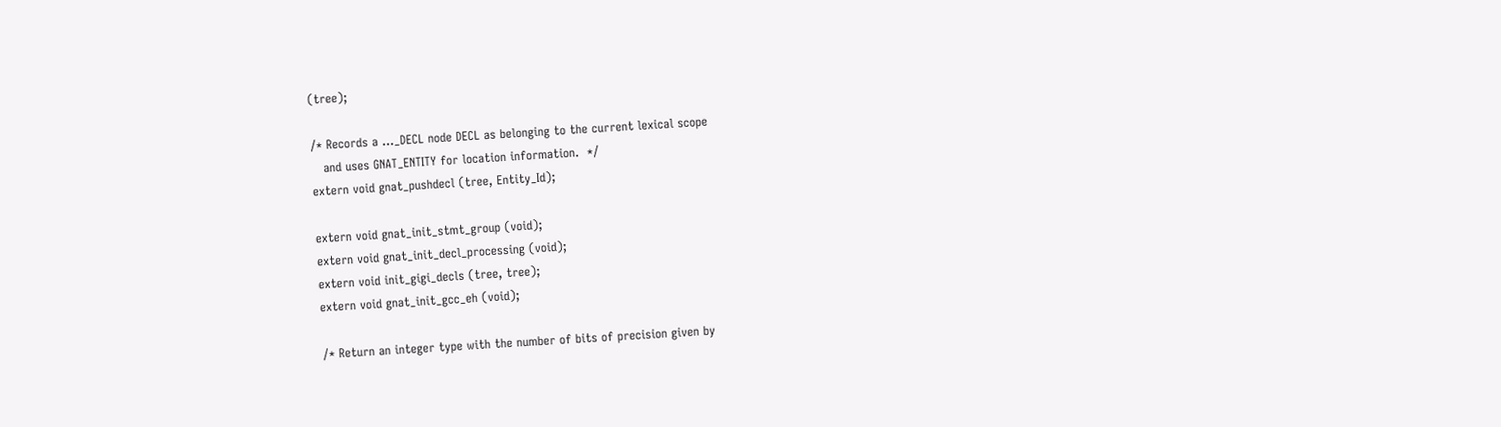(tree);

/* Records a ..._DECL node DECL as belonging to the current lexical scope
   and uses GNAT_ENTITY for location information.  */
extern void gnat_pushdecl (tree, Entity_Id);

extern void gnat_init_stmt_group (void);
extern void gnat_init_decl_processing (void);
extern void init_gigi_decls (tree, tree);
extern void gnat_init_gcc_eh (void);

/* Return an integer type with the number of bits of precision given by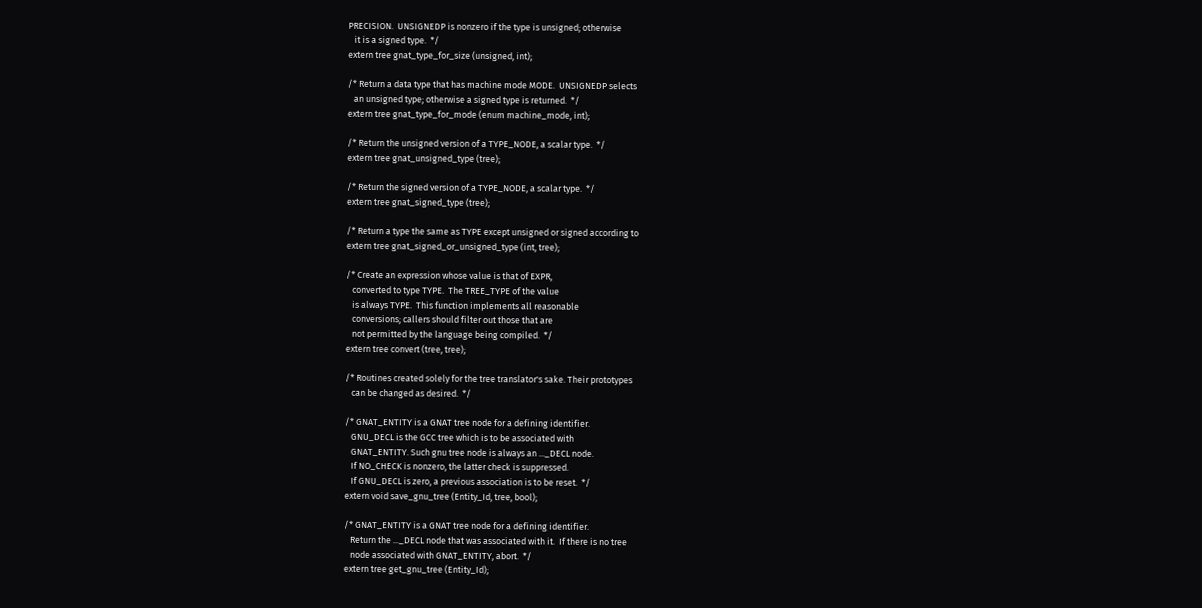PRECISION.  UNSIGNEDP is nonzero if the type is unsigned; otherwise
   it is a signed type.  */
extern tree gnat_type_for_size (unsigned, int);

/* Return a data type that has machine mode MODE.  UNSIGNEDP selects
   an unsigned type; otherwise a signed type is returned.  */
extern tree gnat_type_for_mode (enum machine_mode, int);

/* Return the unsigned version of a TYPE_NODE, a scalar type.  */
extern tree gnat_unsigned_type (tree);

/* Return the signed version of a TYPE_NODE, a scalar type.  */
extern tree gnat_signed_type (tree);

/* Return a type the same as TYPE except unsigned or signed according to
extern tree gnat_signed_or_unsigned_type (int, tree);

/* Create an expression whose value is that of EXPR,
   converted to type TYPE.  The TREE_TYPE of the value
   is always TYPE.  This function implements all reasonable
   conversions; callers should filter out those that are
   not permitted by the language being compiled.  */
extern tree convert (tree, tree);

/* Routines created solely for the tree translator's sake. Their prototypes
   can be changed as desired.  */

/* GNAT_ENTITY is a GNAT tree node for a defining identifier.
   GNU_DECL is the GCC tree which is to be associated with
   GNAT_ENTITY. Such gnu tree node is always an ..._DECL node.
   If NO_CHECK is nonzero, the latter check is suppressed.
   If GNU_DECL is zero, a previous association is to be reset.  */
extern void save_gnu_tree (Entity_Id, tree, bool);

/* GNAT_ENTITY is a GNAT tree node for a defining identifier.
   Return the ..._DECL node that was associated with it.  If there is no tree
   node associated with GNAT_ENTITY, abort.  */
extern tree get_gnu_tree (Entity_Id);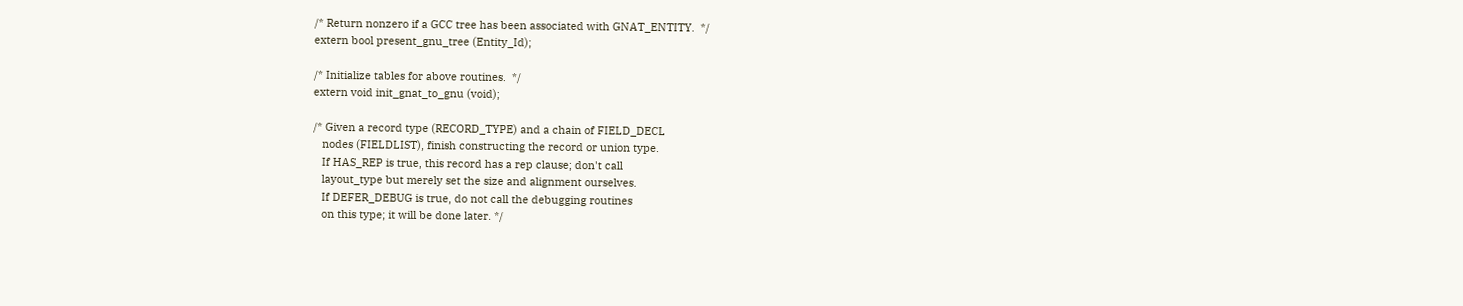/* Return nonzero if a GCC tree has been associated with GNAT_ENTITY.  */
extern bool present_gnu_tree (Entity_Id);

/* Initialize tables for above routines.  */
extern void init_gnat_to_gnu (void);

/* Given a record type (RECORD_TYPE) and a chain of FIELD_DECL
   nodes (FIELDLIST), finish constructing the record or union type.
   If HAS_REP is true, this record has a rep clause; don't call
   layout_type but merely set the size and alignment ourselves.
   If DEFER_DEBUG is true, do not call the debugging routines
   on this type; it will be done later. */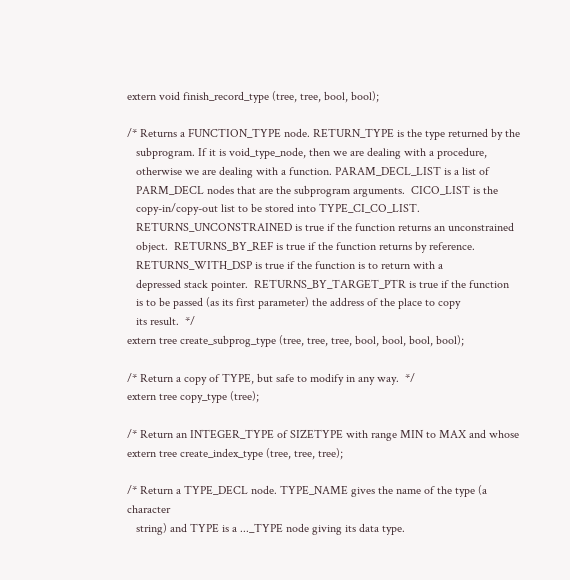extern void finish_record_type (tree, tree, bool, bool);

/* Returns a FUNCTION_TYPE node. RETURN_TYPE is the type returned by the
   subprogram. If it is void_type_node, then we are dealing with a procedure,
   otherwise we are dealing with a function. PARAM_DECL_LIST is a list of
   PARM_DECL nodes that are the subprogram arguments.  CICO_LIST is the
   copy-in/copy-out list to be stored into TYPE_CI_CO_LIST.
   RETURNS_UNCONSTRAINED is true if the function returns an unconstrained
   object.  RETURNS_BY_REF is true if the function returns by reference.
   RETURNS_WITH_DSP is true if the function is to return with a
   depressed stack pointer.  RETURNS_BY_TARGET_PTR is true if the function
   is to be passed (as its first parameter) the address of the place to copy
   its result.  */
extern tree create_subprog_type (tree, tree, tree, bool, bool, bool, bool);

/* Return a copy of TYPE, but safe to modify in any way.  */
extern tree copy_type (tree);

/* Return an INTEGER_TYPE of SIZETYPE with range MIN to MAX and whose
extern tree create_index_type (tree, tree, tree);

/* Return a TYPE_DECL node. TYPE_NAME gives the name of the type (a character
   string) and TYPE is a ..._TYPE node giving its data type.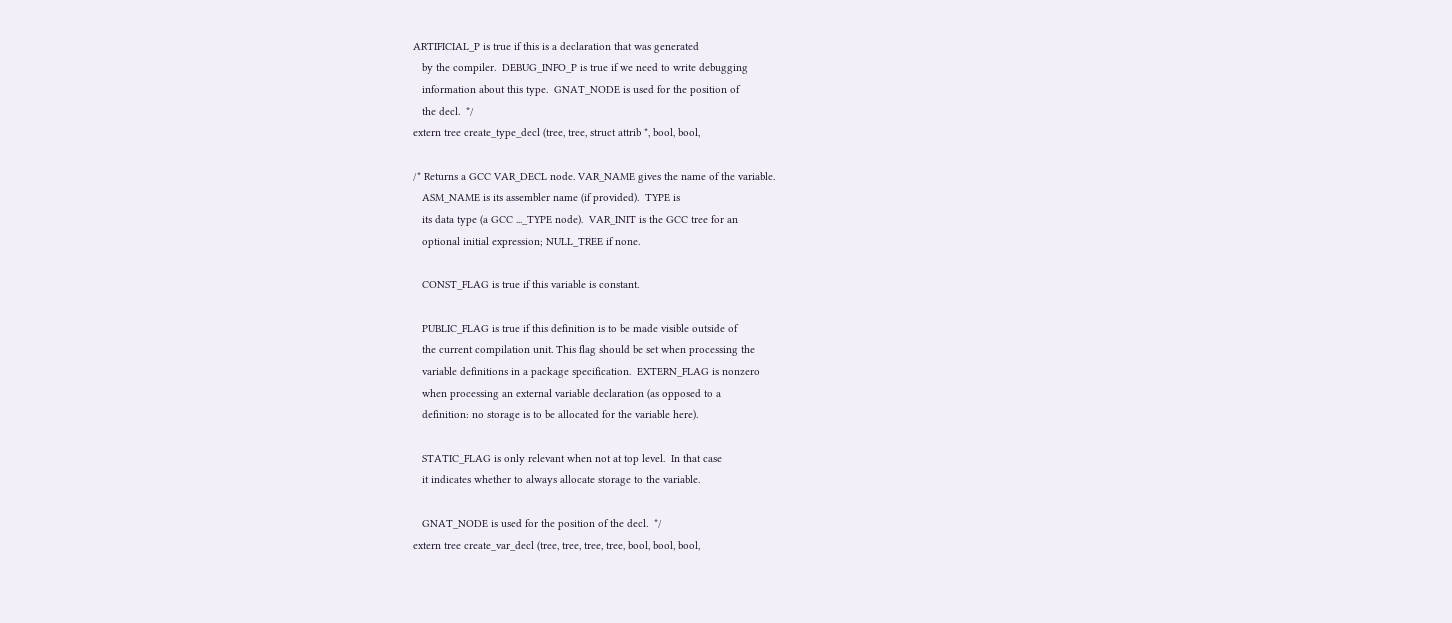ARTIFICIAL_P is true if this is a declaration that was generated
   by the compiler.  DEBUG_INFO_P is true if we need to write debugging
   information about this type.  GNAT_NODE is used for the position of
   the decl.  */
extern tree create_type_decl (tree, tree, struct attrib *, bool, bool,

/* Returns a GCC VAR_DECL node. VAR_NAME gives the name of the variable.
   ASM_NAME is its assembler name (if provided).  TYPE is
   its data type (a GCC ..._TYPE node).  VAR_INIT is the GCC tree for an
   optional initial expression; NULL_TREE if none.

   CONST_FLAG is true if this variable is constant.

   PUBLIC_FLAG is true if this definition is to be made visible outside of
   the current compilation unit. This flag should be set when processing the
   variable definitions in a package specification.  EXTERN_FLAG is nonzero
   when processing an external variable declaration (as opposed to a
   definition: no storage is to be allocated for the variable here).

   STATIC_FLAG is only relevant when not at top level.  In that case
   it indicates whether to always allocate storage to the variable.

   GNAT_NODE is used for the position of the decl.  */
extern tree create_var_decl (tree, tree, tree, tree, bool, bool, bool,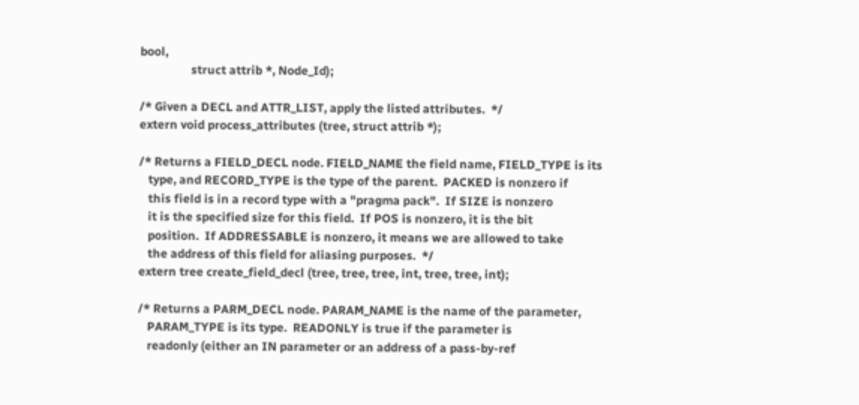bool,
                 struct attrib *, Node_Id);

/* Given a DECL and ATTR_LIST, apply the listed attributes.  */
extern void process_attributes (tree, struct attrib *);

/* Returns a FIELD_DECL node. FIELD_NAME the field name, FIELD_TYPE is its
   type, and RECORD_TYPE is the type of the parent.  PACKED is nonzero if
   this field is in a record type with a "pragma pack".  If SIZE is nonzero
   it is the specified size for this field.  If POS is nonzero, it is the bit
   position.  If ADDRESSABLE is nonzero, it means we are allowed to take
   the address of this field for aliasing purposes.  */
extern tree create_field_decl (tree, tree, tree, int, tree, tree, int);

/* Returns a PARM_DECL node. PARAM_NAME is the name of the parameter,
   PARAM_TYPE is its type.  READONLY is true if the parameter is
   readonly (either an IN parameter or an address of a pass-by-ref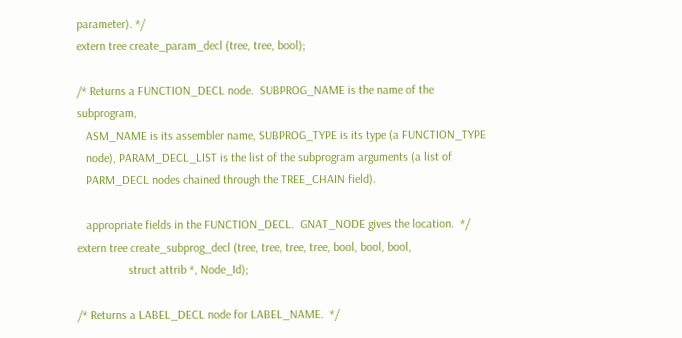parameter). */
extern tree create_param_decl (tree, tree, bool);

/* Returns a FUNCTION_DECL node.  SUBPROG_NAME is the name of the subprogram,
   ASM_NAME is its assembler name, SUBPROG_TYPE is its type (a FUNCTION_TYPE
   node), PARAM_DECL_LIST is the list of the subprogram arguments (a list of
   PARM_DECL nodes chained through the TREE_CHAIN field).

   appropriate fields in the FUNCTION_DECL.  GNAT_NODE gives the location.  */
extern tree create_subprog_decl (tree, tree, tree, tree, bool, bool, bool,
                 struct attrib *, Node_Id);

/* Returns a LABEL_DECL node for LABEL_NAME.  */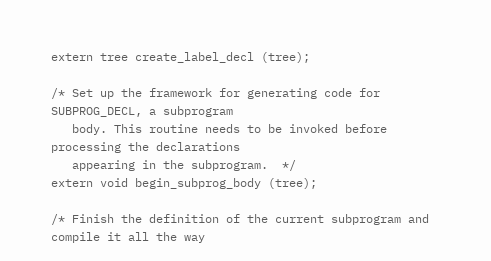extern tree create_label_decl (tree);

/* Set up the framework for generating code for SUBPROG_DECL, a subprogram
   body. This routine needs to be invoked before processing the declarations
   appearing in the subprogram.  */
extern void begin_subprog_body (tree);

/* Finish the definition of the current subprogram and compile it all the way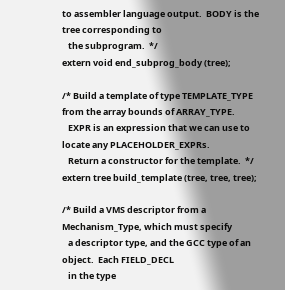to assembler language output.  BODY is the tree corresponding to
   the subprogram.  */
extern void end_subprog_body (tree);

/* Build a template of type TEMPLATE_TYPE from the array bounds of ARRAY_TYPE.
   EXPR is an expression that we can use to locate any PLACEHOLDER_EXPRs.
   Return a constructor for the template.  */
extern tree build_template (tree, tree, tree);

/* Build a VMS descriptor from a Mechanism_Type, which must specify
   a descriptor type, and the GCC type of an object.  Each FIELD_DECL
   in the type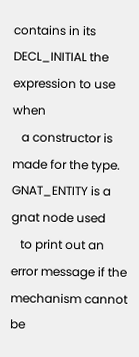contains in its DECL_INITIAL the expression to use when
   a constructor is made for the type.  GNAT_ENTITY is a gnat node used
   to print out an error message if the mechanism cannot be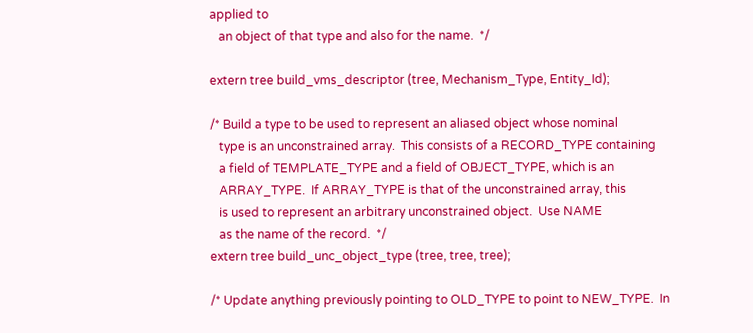applied to
   an object of that type and also for the name.  */

extern tree build_vms_descriptor (tree, Mechanism_Type, Entity_Id);

/* Build a type to be used to represent an aliased object whose nominal
   type is an unconstrained array.  This consists of a RECORD_TYPE containing
   a field of TEMPLATE_TYPE and a field of OBJECT_TYPE, which is an
   ARRAY_TYPE.  If ARRAY_TYPE is that of the unconstrained array, this
   is used to represent an arbitrary unconstrained object.  Use NAME
   as the name of the record.  */
extern tree build_unc_object_type (tree, tree, tree);

/* Update anything previously pointing to OLD_TYPE to point to NEW_TYPE.  In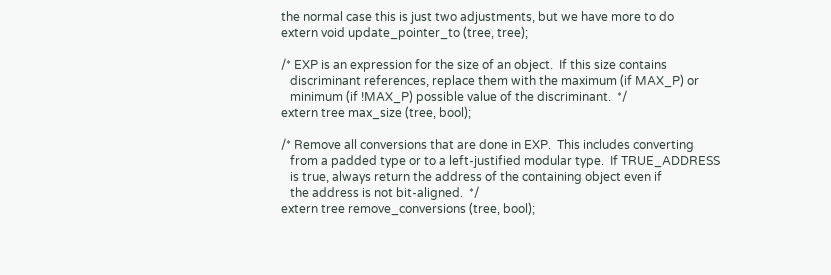the normal case this is just two adjustments, but we have more to do
extern void update_pointer_to (tree, tree);

/* EXP is an expression for the size of an object.  If this size contains
   discriminant references, replace them with the maximum (if MAX_P) or
   minimum (if !MAX_P) possible value of the discriminant.  */
extern tree max_size (tree, bool);

/* Remove all conversions that are done in EXP.  This includes converting
   from a padded type or to a left-justified modular type.  If TRUE_ADDRESS
   is true, always return the address of the containing object even if
   the address is not bit-aligned.  */
extern tree remove_conversions (tree, bool);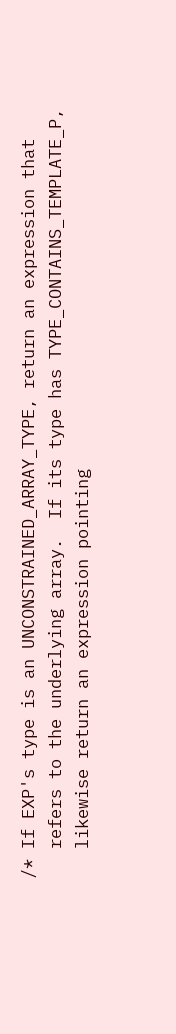/* If EXP's type is an UNCONSTRAINED_ARRAY_TYPE, return an expression that
   refers to the underlying array.  If its type has TYPE_CONTAINS_TEMPLATE_P,
   likewise return an expression pointing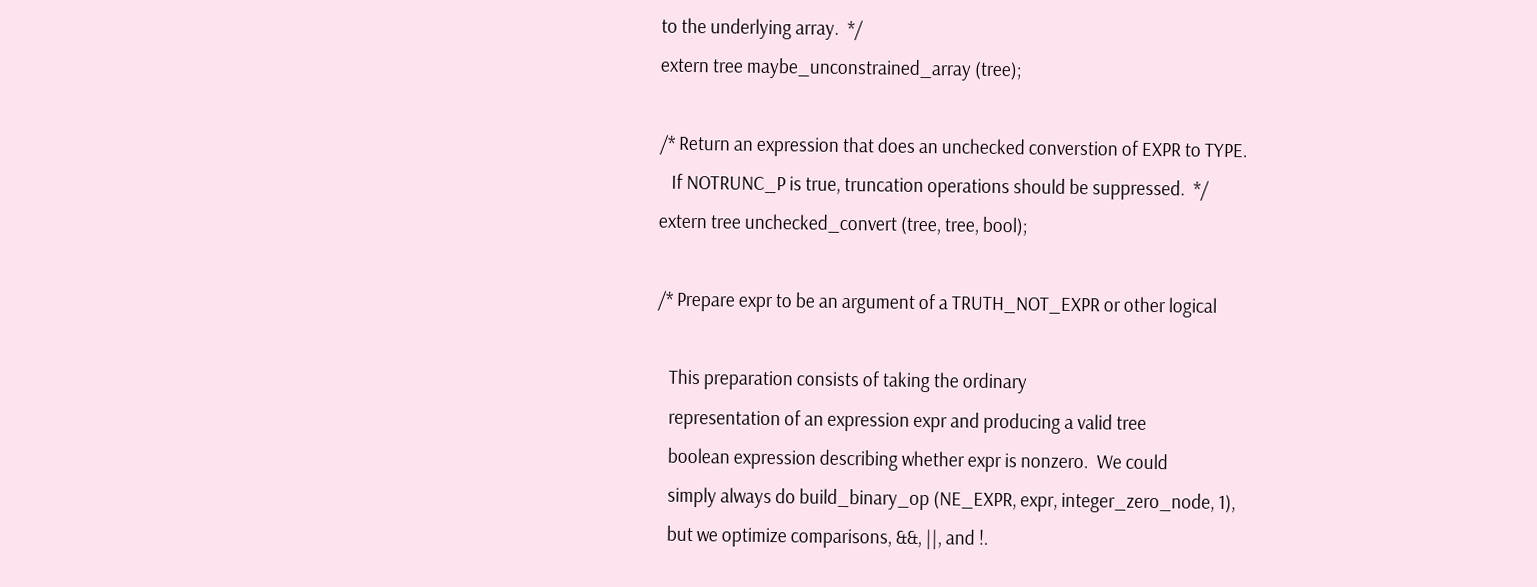to the underlying array.  */
extern tree maybe_unconstrained_array (tree);

/* Return an expression that does an unchecked converstion of EXPR to TYPE.
   If NOTRUNC_P is true, truncation operations should be suppressed.  */
extern tree unchecked_convert (tree, tree, bool);

/* Prepare expr to be an argument of a TRUTH_NOT_EXPR or other logical

   This preparation consists of taking the ordinary
   representation of an expression expr and producing a valid tree
   boolean expression describing whether expr is nonzero.  We could
   simply always do build_binary_op (NE_EXPR, expr, integer_zero_node, 1),
   but we optimize comparisons, &&, ||, and !.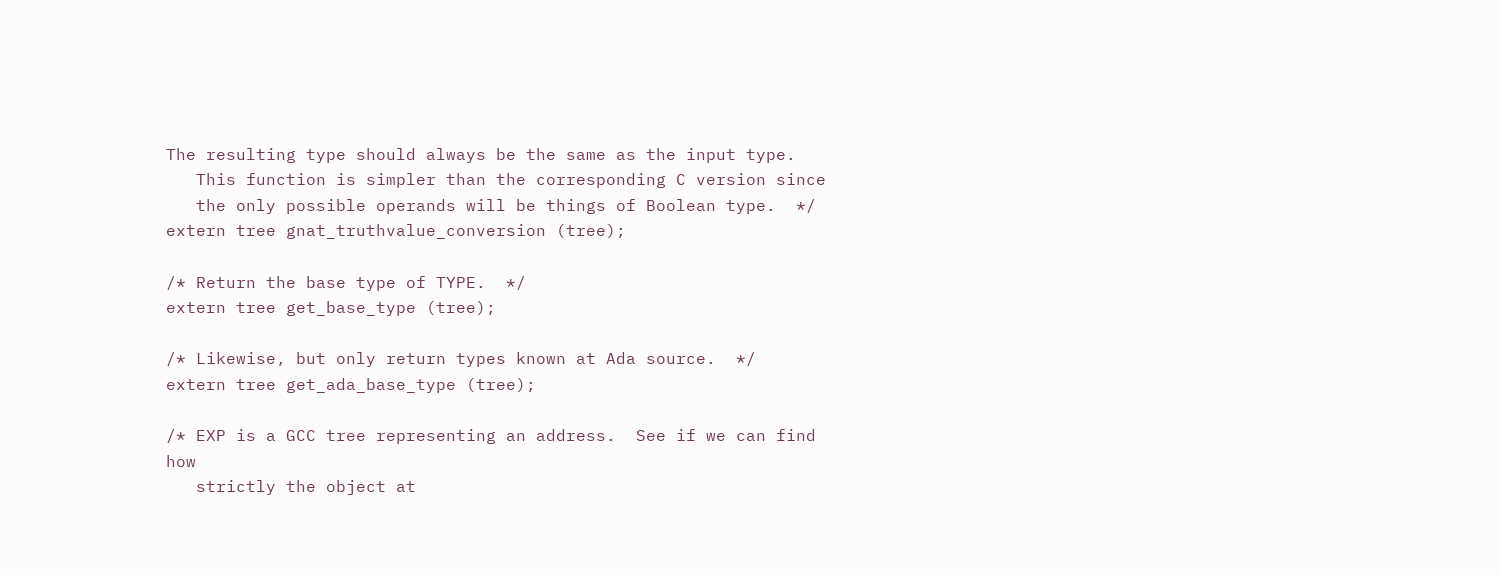The resulting type should always be the same as the input type.
   This function is simpler than the corresponding C version since
   the only possible operands will be things of Boolean type.  */
extern tree gnat_truthvalue_conversion (tree);

/* Return the base type of TYPE.  */
extern tree get_base_type (tree);

/* Likewise, but only return types known at Ada source.  */
extern tree get_ada_base_type (tree);

/* EXP is a GCC tree representing an address.  See if we can find how
   strictly the object at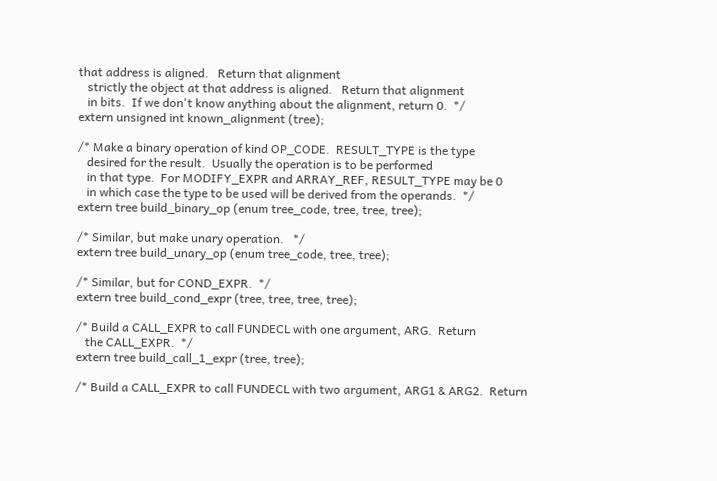that address is aligned.   Return that alignment
   strictly the object at that address is aligned.   Return that alignment
   in bits.  If we don't know anything about the alignment, return 0.  */
extern unsigned int known_alignment (tree);

/* Make a binary operation of kind OP_CODE.  RESULT_TYPE is the type
   desired for the result.  Usually the operation is to be performed
   in that type.  For MODIFY_EXPR and ARRAY_REF, RESULT_TYPE may be 0
   in which case the type to be used will be derived from the operands.  */
extern tree build_binary_op (enum tree_code, tree, tree, tree);

/* Similar, but make unary operation.   */
extern tree build_unary_op (enum tree_code, tree, tree);

/* Similar, but for COND_EXPR.  */
extern tree build_cond_expr (tree, tree, tree, tree);

/* Build a CALL_EXPR to call FUNDECL with one argument, ARG.  Return
   the CALL_EXPR.  */
extern tree build_call_1_expr (tree, tree);

/* Build a CALL_EXPR to call FUNDECL with two argument, ARG1 & ARG2.  Return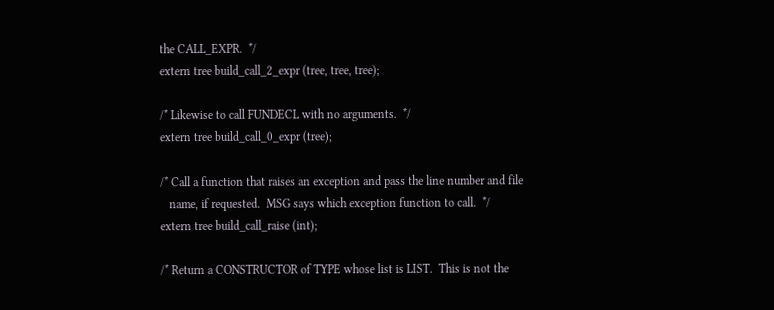the CALL_EXPR.  */
extern tree build_call_2_expr (tree, tree, tree);

/* Likewise to call FUNDECL with no arguments.  */
extern tree build_call_0_expr (tree);

/* Call a function that raises an exception and pass the line number and file
   name, if requested.  MSG says which exception function to call.  */
extern tree build_call_raise (int);

/* Return a CONSTRUCTOR of TYPE whose list is LIST.  This is not the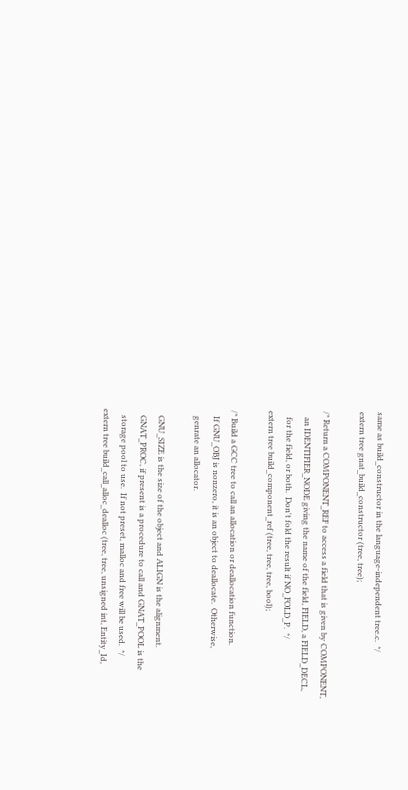same as build_constructor in the language-independent tree.c.  */
extern tree gnat_build_constructor (tree, tree);

/* Return a COMPONENT_REF to access a field that is given by COMPONENT,
   an IDENTIFIER_NODE giving the name of the field, FIELD, a FIELD_DECL,
   for the field, or both.  Don't fold the result if NO_FOLD_P.  */
extern tree build_component_ref (tree, tree, tree, bool);

/* Build a GCC tree to call an allocation or deallocation function.
   If GNU_OBJ is nonzero, it is an object to deallocate.  Otherwise,
   genrate an allocator.

   GNU_SIZE is the size of the object and ALIGN is the alignment.
   GNAT_PROC, if present is a procedure to call and GNAT_POOL is the
   storage pool to use.  If not preset, malloc and free will be used.  */
extern tree build_call_alloc_dealloc (tree, tree, unsigned int, Entity_Id,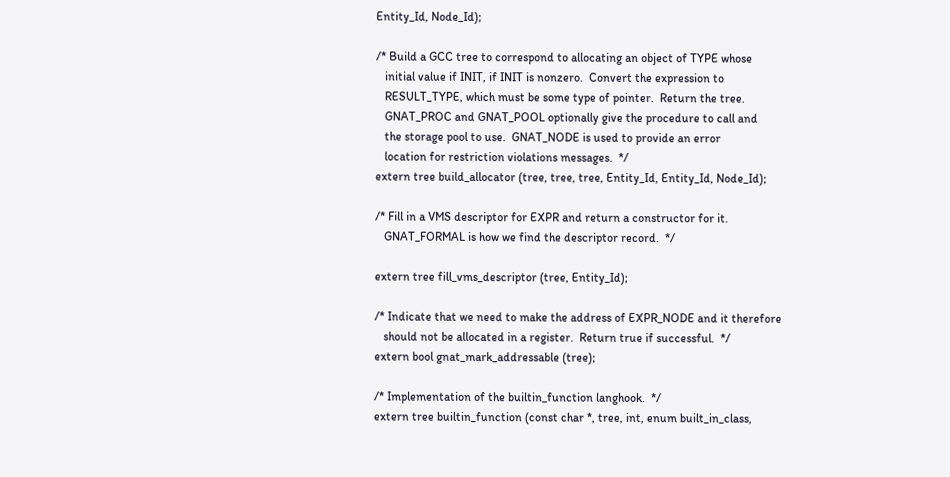Entity_Id, Node_Id);

/* Build a GCC tree to correspond to allocating an object of TYPE whose
   initial value if INIT, if INIT is nonzero.  Convert the expression to
   RESULT_TYPE, which must be some type of pointer.  Return the tree.
   GNAT_PROC and GNAT_POOL optionally give the procedure to call and
   the storage pool to use.  GNAT_NODE is used to provide an error
   location for restriction violations messages.  */
extern tree build_allocator (tree, tree, tree, Entity_Id, Entity_Id, Node_Id);

/* Fill in a VMS descriptor for EXPR and return a constructor for it.
   GNAT_FORMAL is how we find the descriptor record.  */

extern tree fill_vms_descriptor (tree, Entity_Id);

/* Indicate that we need to make the address of EXPR_NODE and it therefore
   should not be allocated in a register.  Return true if successful.  */
extern bool gnat_mark_addressable (tree);

/* Implementation of the builtin_function langhook.  */
extern tree builtin_function (const char *, tree, int, enum built_in_class,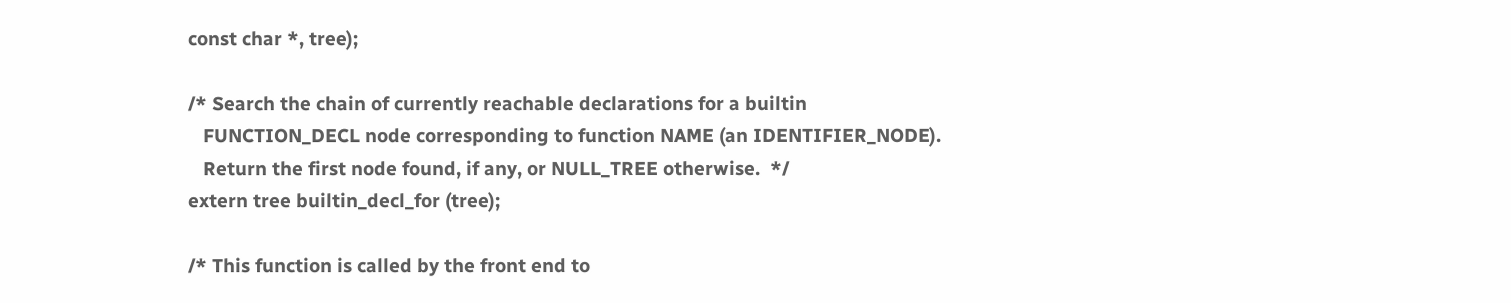const char *, tree);

/* Search the chain of currently reachable declarations for a builtin
   FUNCTION_DECL node corresponding to function NAME (an IDENTIFIER_NODE).
   Return the first node found, if any, or NULL_TREE otherwise.  */
extern tree builtin_decl_for (tree);

/* This function is called by the front end to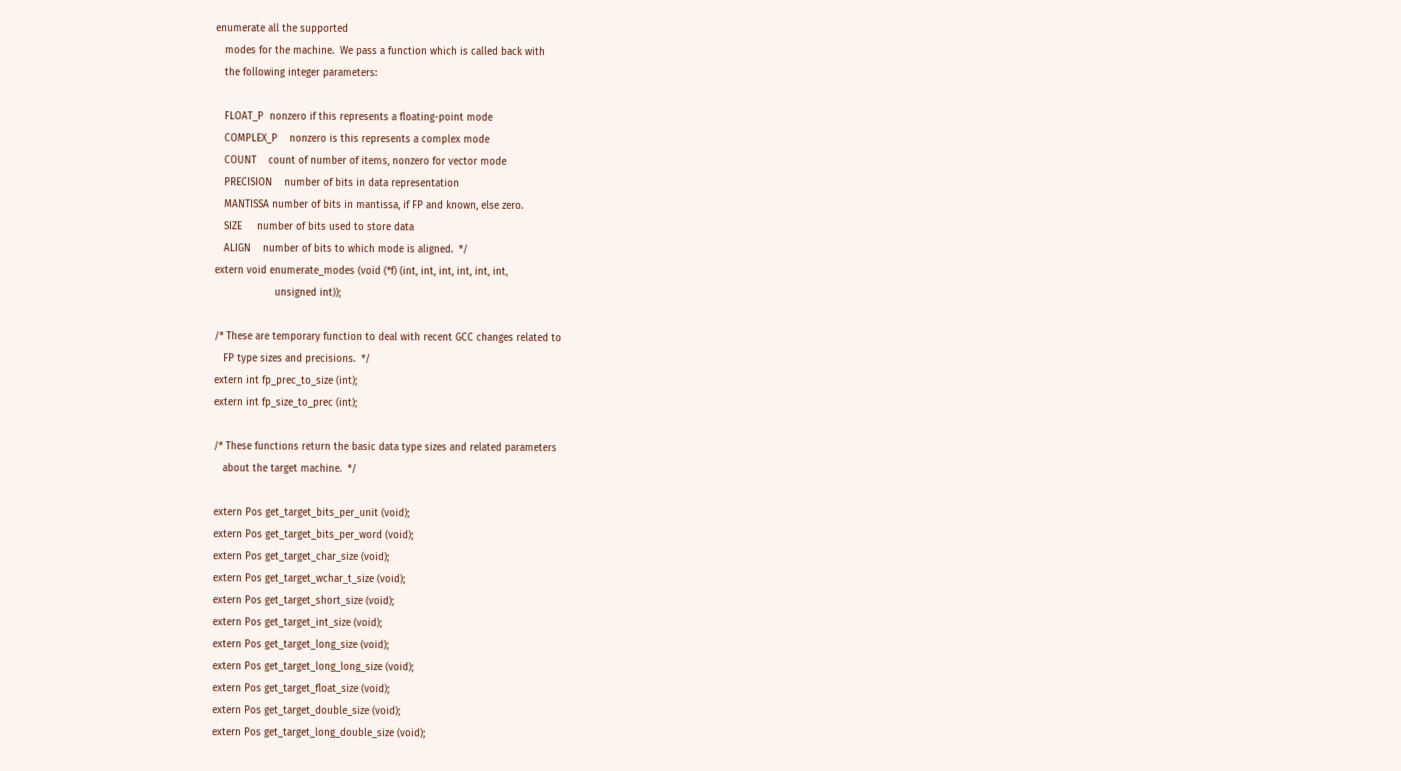enumerate all the supported
   modes for the machine.  We pass a function which is called back with
   the following integer parameters:

   FLOAT_P  nonzero if this represents a floating-point mode
   COMPLEX_P    nonzero is this represents a complex mode
   COUNT    count of number of items, nonzero for vector mode
   PRECISION    number of bits in data representation
   MANTISSA number of bits in mantissa, if FP and known, else zero.
   SIZE     number of bits used to store data
   ALIGN    number of bits to which mode is aligned.  */
extern void enumerate_modes (void (*f) (int, int, int, int, int, int,
                    unsigned int));

/* These are temporary function to deal with recent GCC changes related to
   FP type sizes and precisions.  */
extern int fp_prec_to_size (int);
extern int fp_size_to_prec (int);

/* These functions return the basic data type sizes and related parameters
   about the target machine.  */

extern Pos get_target_bits_per_unit (void);
extern Pos get_target_bits_per_word (void);
extern Pos get_target_char_size (void);
extern Pos get_target_wchar_t_size (void);
extern Pos get_target_short_size (void);
extern Pos get_target_int_size (void);
extern Pos get_target_long_size (void);
extern Pos get_target_long_long_size (void);
extern Pos get_target_float_size (void);
extern Pos get_target_double_size (void);
extern Pos get_target_long_double_size (void);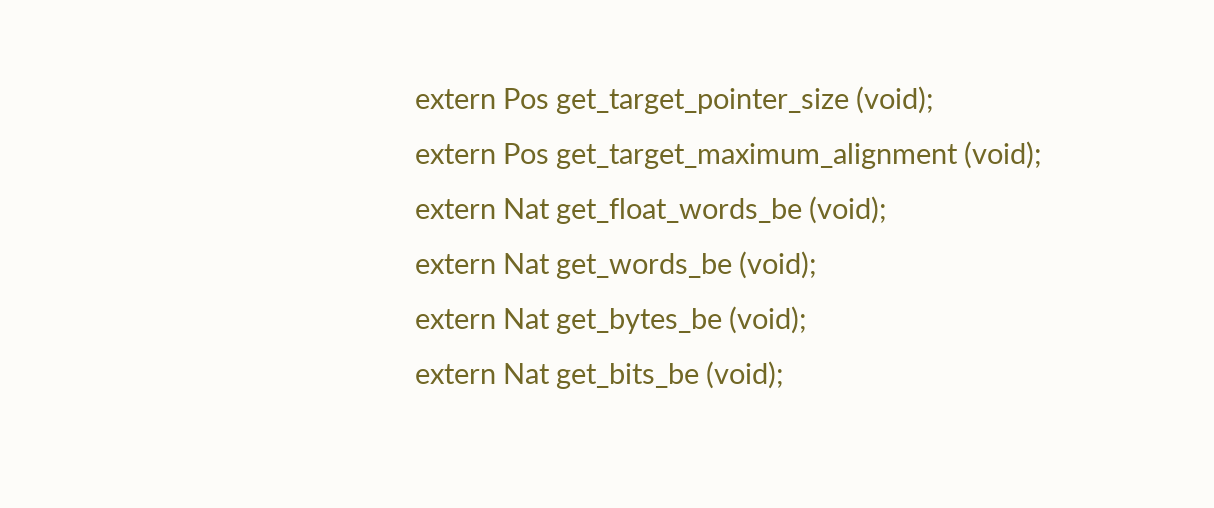extern Pos get_target_pointer_size (void);
extern Pos get_target_maximum_alignment (void);
extern Nat get_float_words_be (void);
extern Nat get_words_be (void);
extern Nat get_bytes_be (void);
extern Nat get_bits_be (void);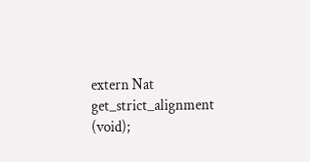extern Nat get_strict_alignment (void);